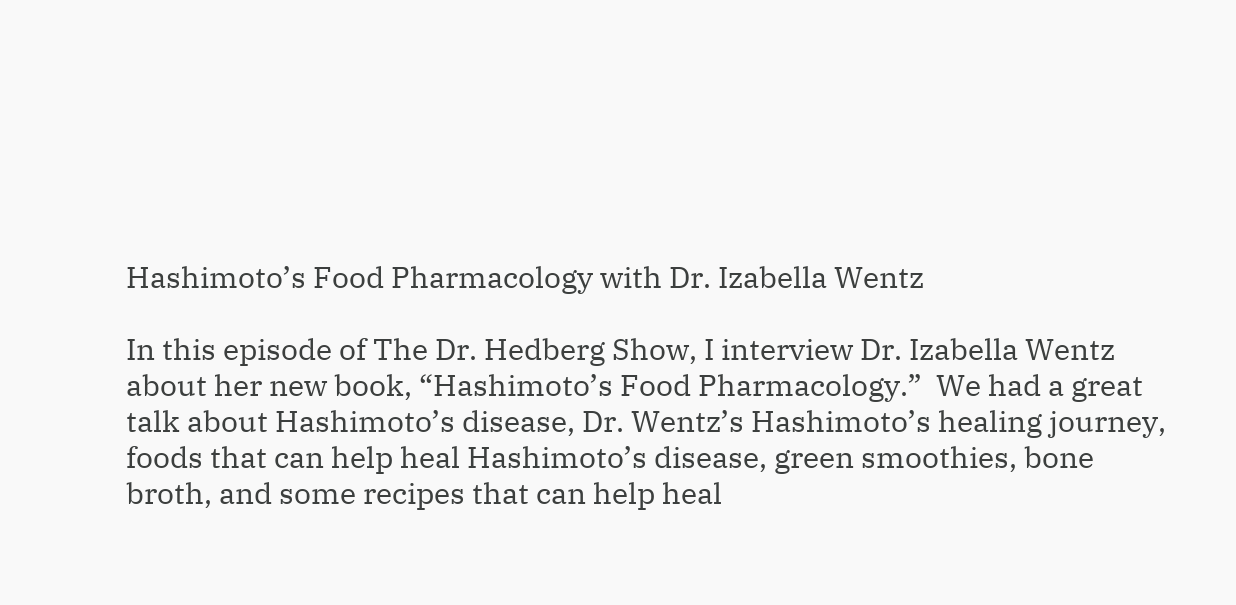Hashimoto’s Food Pharmacology with Dr. Izabella Wentz

In this episode of The Dr. Hedberg Show, I interview Dr. Izabella Wentz about her new book, “Hashimoto’s Food Pharmacology.”  We had a great talk about Hashimoto’s disease, Dr. Wentz’s Hashimoto’s healing journey, foods that can help heal Hashimoto’s disease, green smoothies, bone broth, and some recipes that can help heal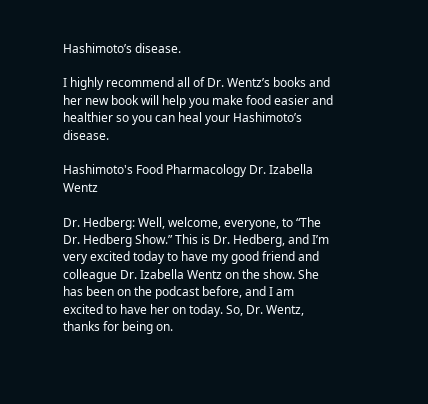Hashimoto’s disease.

I highly recommend all of Dr. Wentz’s books and her new book will help you make food easier and healthier so you can heal your Hashimoto’s disease.

Hashimoto's Food Pharmacology Dr. Izabella Wentz

Dr. Hedberg: Well, welcome, everyone, to “The Dr. Hedberg Show.” This is Dr. Hedberg, and I’m very excited today to have my good friend and colleague Dr. Izabella Wentz on the show. She has been on the podcast before, and I am excited to have her on today. So, Dr. Wentz, thanks for being on.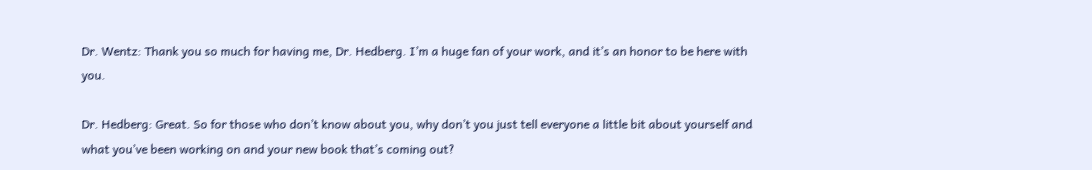Dr. Wentz: Thank you so much for having me, Dr. Hedberg. I’m a huge fan of your work, and it’s an honor to be here with you.

Dr. Hedberg: Great. So for those who don’t know about you, why don’t you just tell everyone a little bit about yourself and what you’ve been working on and your new book that’s coming out?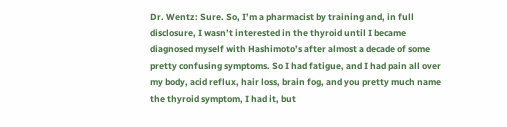Dr. Wentz: Sure. So, I’m a pharmacist by training and, in full disclosure, I wasn’t interested in the thyroid until I became diagnosed myself with Hashimoto’s after almost a decade of some pretty confusing symptoms. So I had fatigue, and I had pain all over my body, acid reflux, hair loss, brain fog, and you pretty much name the thyroid symptom, I had it, but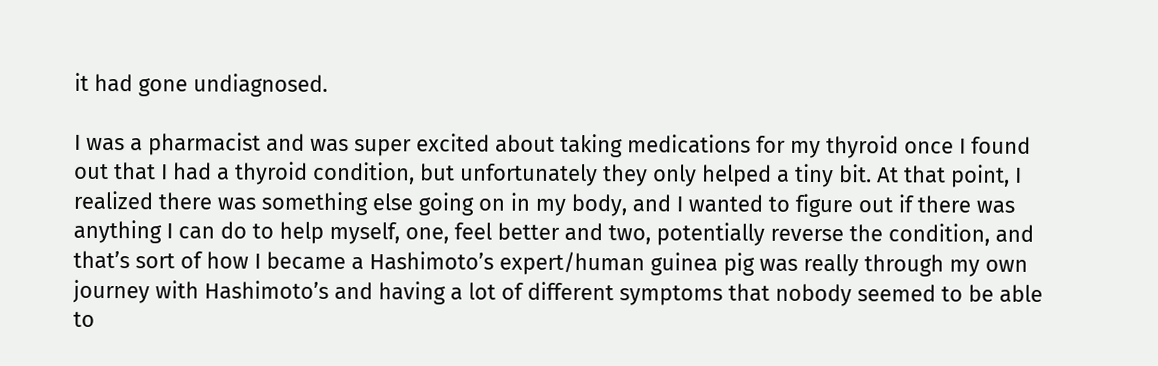it had gone undiagnosed.

I was a pharmacist and was super excited about taking medications for my thyroid once I found out that I had a thyroid condition, but unfortunately they only helped a tiny bit. At that point, I realized there was something else going on in my body, and I wanted to figure out if there was anything I can do to help myself, one, feel better and two, potentially reverse the condition, and that’s sort of how I became a Hashimoto’s expert/human guinea pig was really through my own journey with Hashimoto’s and having a lot of different symptoms that nobody seemed to be able to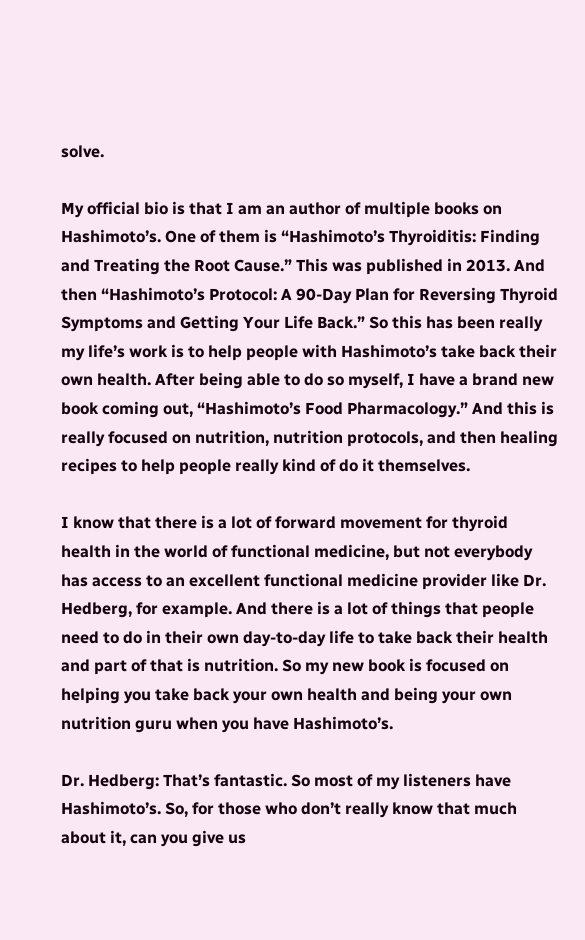solve.

My official bio is that I am an author of multiple books on Hashimoto’s. One of them is “Hashimoto’s Thyroiditis: Finding and Treating the Root Cause.” This was published in 2013. And then “Hashimoto’s Protocol: A 90-Day Plan for Reversing Thyroid Symptoms and Getting Your Life Back.” So this has been really my life’s work is to help people with Hashimoto’s take back their own health. After being able to do so myself, I have a brand new book coming out, “Hashimoto’s Food Pharmacology.” And this is really focused on nutrition, nutrition protocols, and then healing recipes to help people really kind of do it themselves.

I know that there is a lot of forward movement for thyroid health in the world of functional medicine, but not everybody has access to an excellent functional medicine provider like Dr. Hedberg, for example. And there is a lot of things that people need to do in their own day-to-day life to take back their health and part of that is nutrition. So my new book is focused on helping you take back your own health and being your own nutrition guru when you have Hashimoto’s.

Dr. Hedberg: That’s fantastic. So most of my listeners have Hashimoto’s. So, for those who don’t really know that much about it, can you give us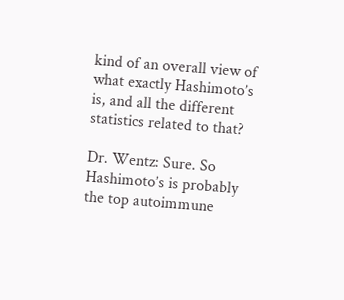kind of an overall view of what exactly Hashimoto’s is, and all the different statistics related to that?

Dr. Wentz: Sure. So Hashimoto’s is probably the top autoimmune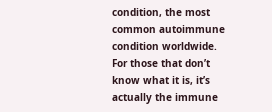condition, the most common autoimmune condition worldwide. For those that don’t know what it is, it’s actually the immune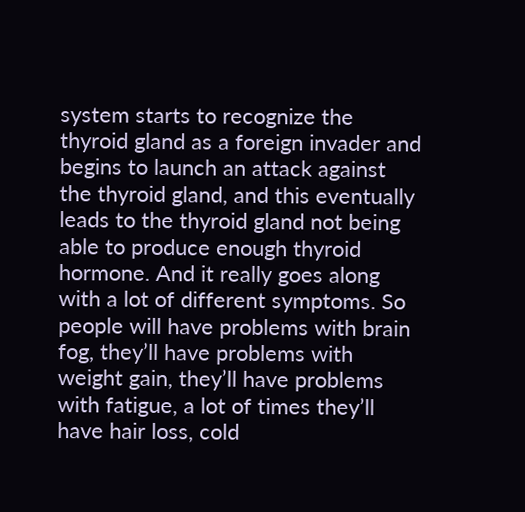system starts to recognize the thyroid gland as a foreign invader and begins to launch an attack against the thyroid gland, and this eventually leads to the thyroid gland not being able to produce enough thyroid hormone. And it really goes along with a lot of different symptoms. So people will have problems with brain fog, they’ll have problems with weight gain, they’ll have problems with fatigue, a lot of times they’ll have hair loss, cold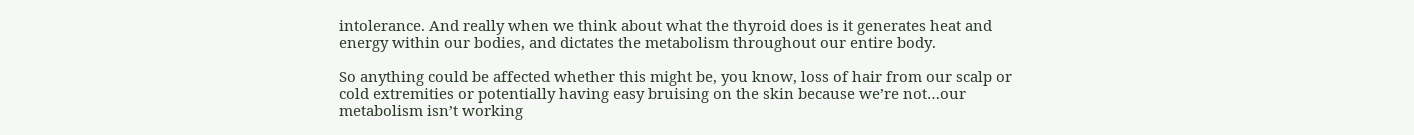intolerance. And really when we think about what the thyroid does is it generates heat and energy within our bodies, and dictates the metabolism throughout our entire body.

So anything could be affected whether this might be, you know, loss of hair from our scalp or cold extremities or potentially having easy bruising on the skin because we’re not…our metabolism isn’t working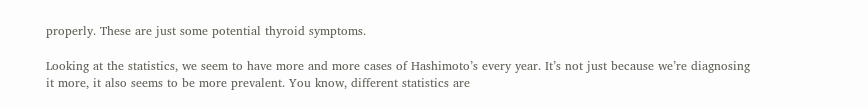properly. These are just some potential thyroid symptoms.

Looking at the statistics, we seem to have more and more cases of Hashimoto’s every year. It’s not just because we’re diagnosing it more, it also seems to be more prevalent. You know, different statistics are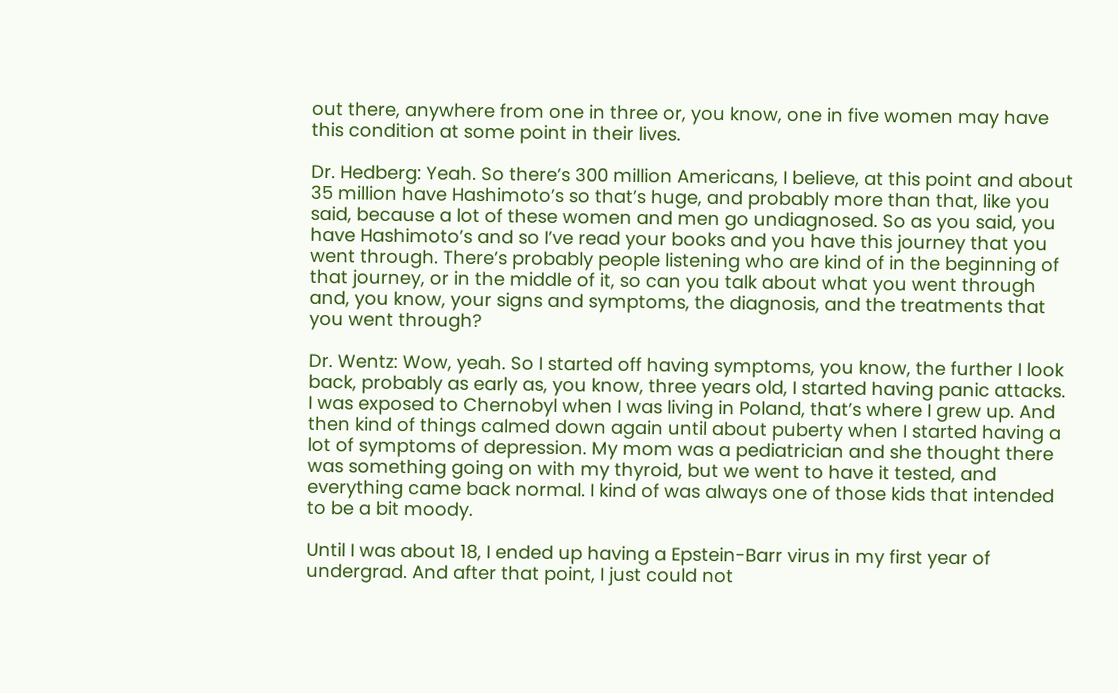out there, anywhere from one in three or, you know, one in five women may have this condition at some point in their lives.

Dr. Hedberg: Yeah. So there’s 300 million Americans, I believe, at this point and about 35 million have Hashimoto’s so that’s huge, and probably more than that, like you said, because a lot of these women and men go undiagnosed. So as you said, you have Hashimoto’s and so I’ve read your books and you have this journey that you went through. There’s probably people listening who are kind of in the beginning of that journey, or in the middle of it, so can you talk about what you went through and, you know, your signs and symptoms, the diagnosis, and the treatments that you went through?

Dr. Wentz: Wow, yeah. So I started off having symptoms, you know, the further I look back, probably as early as, you know, three years old, I started having panic attacks. I was exposed to Chernobyl when I was living in Poland, that’s where I grew up. And then kind of things calmed down again until about puberty when I started having a lot of symptoms of depression. My mom was a pediatrician and she thought there was something going on with my thyroid, but we went to have it tested, and everything came back normal. I kind of was always one of those kids that intended to be a bit moody.

Until I was about 18, I ended up having a Epstein-Barr virus in my first year of undergrad. And after that point, I just could not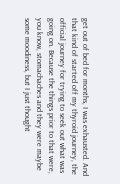get out of bed for months, I was exhausted. And that kind of started off my thyroid journey, the official journey for trying to seek out what was going on. Because the things prior to that were, you know, stomachaches and they were maybe some moodiness, but I just thought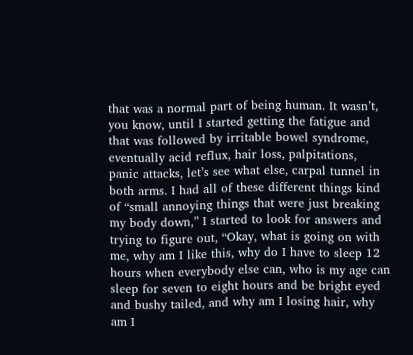that was a normal part of being human. It wasn’t, you know, until I started getting the fatigue and that was followed by irritable bowel syndrome, eventually acid reflux, hair loss, palpitations, panic attacks, let’s see what else, carpal tunnel in both arms. I had all of these different things kind of “small annoying things that were just breaking my body down,” I started to look for answers and trying to figure out, “Okay, what is going on with me, why am I like this, why do I have to sleep 12 hours when everybody else can, who is my age can sleep for seven to eight hours and be bright eyed and bushy tailed, and why am I losing hair, why am I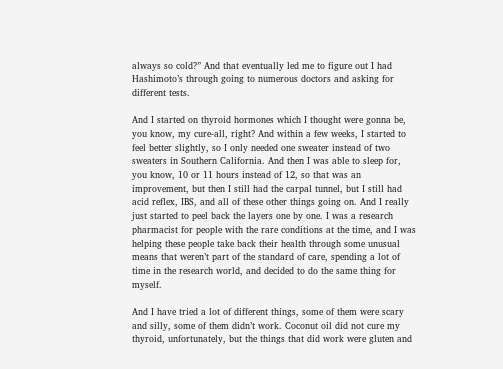always so cold?” And that eventually led me to figure out I had Hashimoto’s through going to numerous doctors and asking for different tests.

And I started on thyroid hormones which I thought were gonna be, you know, my cure-all, right? And within a few weeks, I started to feel better slightly, so I only needed one sweater instead of two sweaters in Southern California. And then I was able to sleep for, you know, 10 or 11 hours instead of 12, so that was an improvement, but then I still had the carpal tunnel, but I still had acid reflex, IBS, and all of these other things going on. And I really just started to peel back the layers one by one. I was a research pharmacist for people with the rare conditions at the time, and I was helping these people take back their health through some unusual means that weren’t part of the standard of care, spending a lot of time in the research world, and decided to do the same thing for myself.

And I have tried a lot of different things, some of them were scary and silly, some of them didn’t work. Coconut oil did not cure my thyroid, unfortunately, but the things that did work were gluten and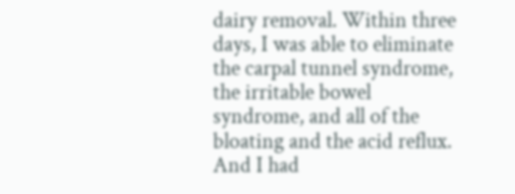dairy removal. Within three days, I was able to eliminate the carpal tunnel syndrome, the irritable bowel syndrome, and all of the bloating and the acid reflux. And I had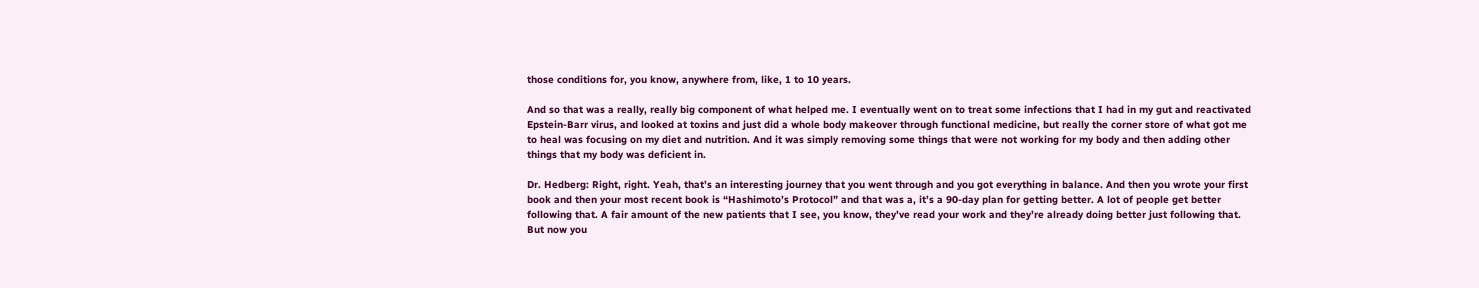those conditions for, you know, anywhere from, like, 1 to 10 years.

And so that was a really, really big component of what helped me. I eventually went on to treat some infections that I had in my gut and reactivated Epstein-Barr virus, and looked at toxins and just did a whole body makeover through functional medicine, but really the corner store of what got me to heal was focusing on my diet and nutrition. And it was simply removing some things that were not working for my body and then adding other things that my body was deficient in.

Dr. Hedberg: Right, right. Yeah, that’s an interesting journey that you went through and you got everything in balance. And then you wrote your first book and then your most recent book is “Hashimoto’s Protocol” and that was a, it’s a 90-day plan for getting better. A lot of people get better following that. A fair amount of the new patients that I see, you know, they’ve read your work and they’re already doing better just following that. But now you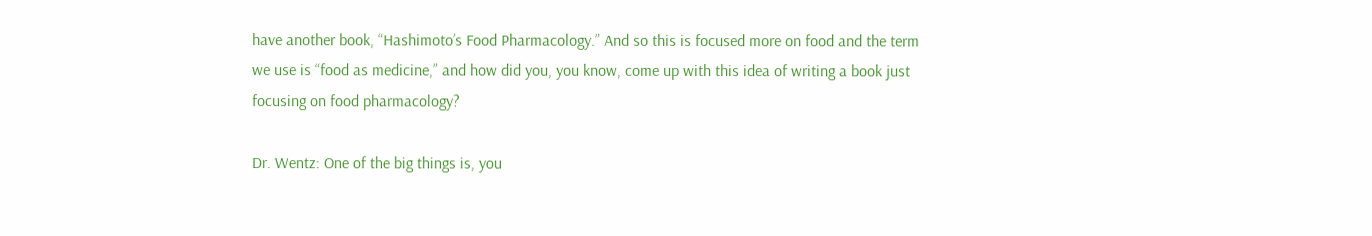have another book, “Hashimoto’s Food Pharmacology.” And so this is focused more on food and the term we use is “food as medicine,” and how did you, you know, come up with this idea of writing a book just focusing on food pharmacology?

Dr. Wentz: One of the big things is, you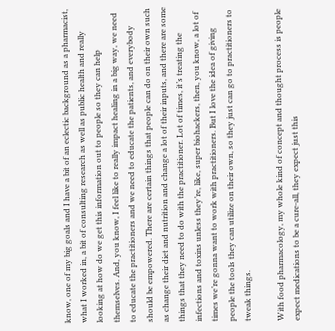know, one of my big goals and I have a bit of an eclectic background as a pharmacist, what I worked in, a bit of consulting research as well as public health and really looking at how do we get this information out to people so they can help themselves. And, you know, I feel like to really impact healing in a big way, we need to educate the practitioners and we need to educate the patients, and everybody should be empowered. There are certain things that people can do on their own such as change their diet and nutrition and change a lot of their inputs, and there are some things that they need to do with the practitioner. Lot of times, it’s treating the infections and toxins unless they’re, like, super biohackers, then, you know, a lot of times we’re gonna want to work with practitioners. But I love the idea of giving people the tools they can utilize on their own, so they just can go to practitioners to tweak things.

With food pharmacology, my whole kind of concept and thought process is people expect medications to be a cure-all, they expect just this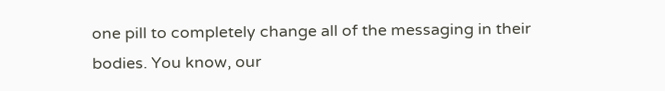one pill to completely change all of the messaging in their bodies. You know, our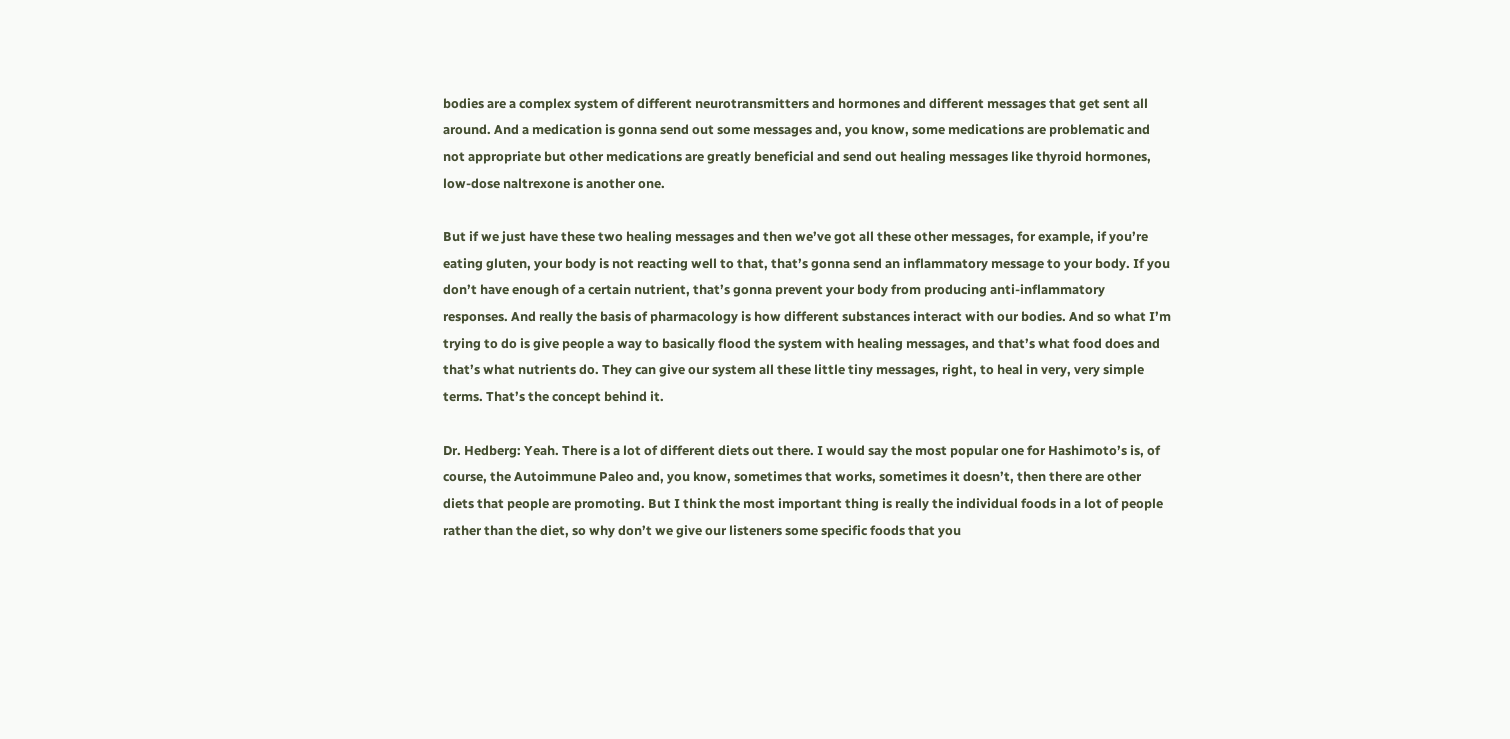bodies are a complex system of different neurotransmitters and hormones and different messages that get sent all around. And a medication is gonna send out some messages and, you know, some medications are problematic and not appropriate but other medications are greatly beneficial and send out healing messages like thyroid hormones, low-dose naltrexone is another one.

But if we just have these two healing messages and then we’ve got all these other messages, for example, if you’re eating gluten, your body is not reacting well to that, that’s gonna send an inflammatory message to your body. If you don’t have enough of a certain nutrient, that’s gonna prevent your body from producing anti-inflammatory responses. And really the basis of pharmacology is how different substances interact with our bodies. And so what I’m trying to do is give people a way to basically flood the system with healing messages, and that’s what food does and that’s what nutrients do. They can give our system all these little tiny messages, right, to heal in very, very simple terms. That’s the concept behind it.

Dr. Hedberg: Yeah. There is a lot of different diets out there. I would say the most popular one for Hashimoto’s is, of course, the Autoimmune Paleo and, you know, sometimes that works, sometimes it doesn’t, then there are other diets that people are promoting. But I think the most important thing is really the individual foods in a lot of people rather than the diet, so why don’t we give our listeners some specific foods that you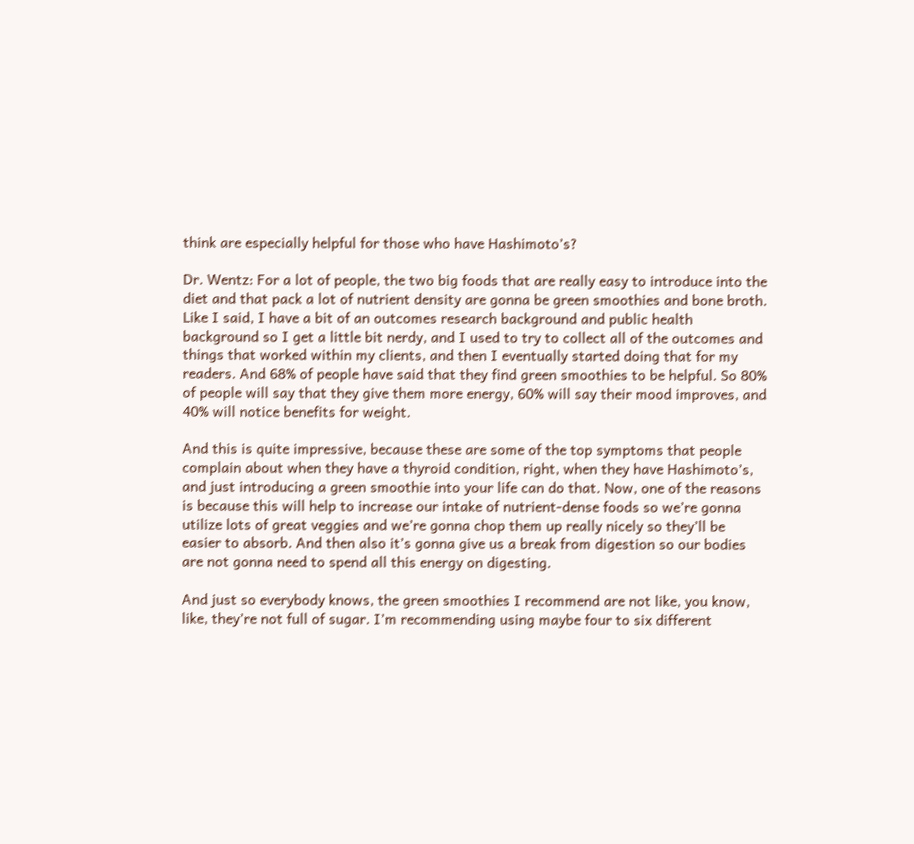think are especially helpful for those who have Hashimoto’s?

Dr. Wentz: For a lot of people, the two big foods that are really easy to introduce into the diet and that pack a lot of nutrient density are gonna be green smoothies and bone broth. Like I said, I have a bit of an outcomes research background and public health background so I get a little bit nerdy, and I used to try to collect all of the outcomes and things that worked within my clients, and then I eventually started doing that for my readers. And 68% of people have said that they find green smoothies to be helpful. So 80% of people will say that they give them more energy, 60% will say their mood improves, and 40% will notice benefits for weight.

And this is quite impressive, because these are some of the top symptoms that people complain about when they have a thyroid condition, right, when they have Hashimoto’s, and just introducing a green smoothie into your life can do that. Now, one of the reasons is because this will help to increase our intake of nutrient-dense foods so we’re gonna utilize lots of great veggies and we’re gonna chop them up really nicely so they’ll be easier to absorb. And then also it’s gonna give us a break from digestion so our bodies are not gonna need to spend all this energy on digesting.

And just so everybody knows, the green smoothies I recommend are not like, you know, like, they’re not full of sugar. I’m recommending using maybe four to six different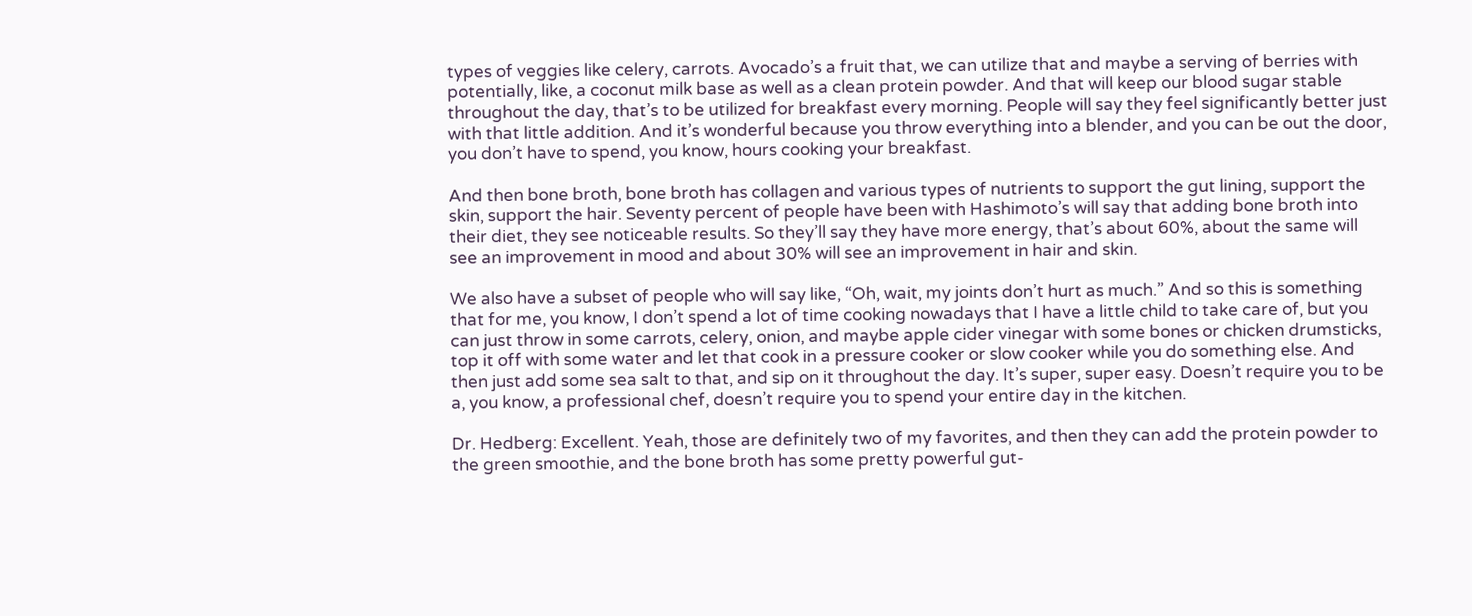types of veggies like celery, carrots. Avocado’s a fruit that, we can utilize that and maybe a serving of berries with potentially, like, a coconut milk base as well as a clean protein powder. And that will keep our blood sugar stable throughout the day, that’s to be utilized for breakfast every morning. People will say they feel significantly better just with that little addition. And it’s wonderful because you throw everything into a blender, and you can be out the door, you don’t have to spend, you know, hours cooking your breakfast.

And then bone broth, bone broth has collagen and various types of nutrients to support the gut lining, support the skin, support the hair. Seventy percent of people have been with Hashimoto’s will say that adding bone broth into their diet, they see noticeable results. So they’ll say they have more energy, that’s about 60%, about the same will see an improvement in mood and about 30% will see an improvement in hair and skin.

We also have a subset of people who will say like, “Oh, wait, my joints don’t hurt as much.” And so this is something that for me, you know, I don’t spend a lot of time cooking nowadays that I have a little child to take care of, but you can just throw in some carrots, celery, onion, and maybe apple cider vinegar with some bones or chicken drumsticks, top it off with some water and let that cook in a pressure cooker or slow cooker while you do something else. And then just add some sea salt to that, and sip on it throughout the day. It’s super, super easy. Doesn’t require you to be a, you know, a professional chef, doesn’t require you to spend your entire day in the kitchen.

Dr. Hedberg: Excellent. Yeah, those are definitely two of my favorites, and then they can add the protein powder to the green smoothie, and the bone broth has some pretty powerful gut-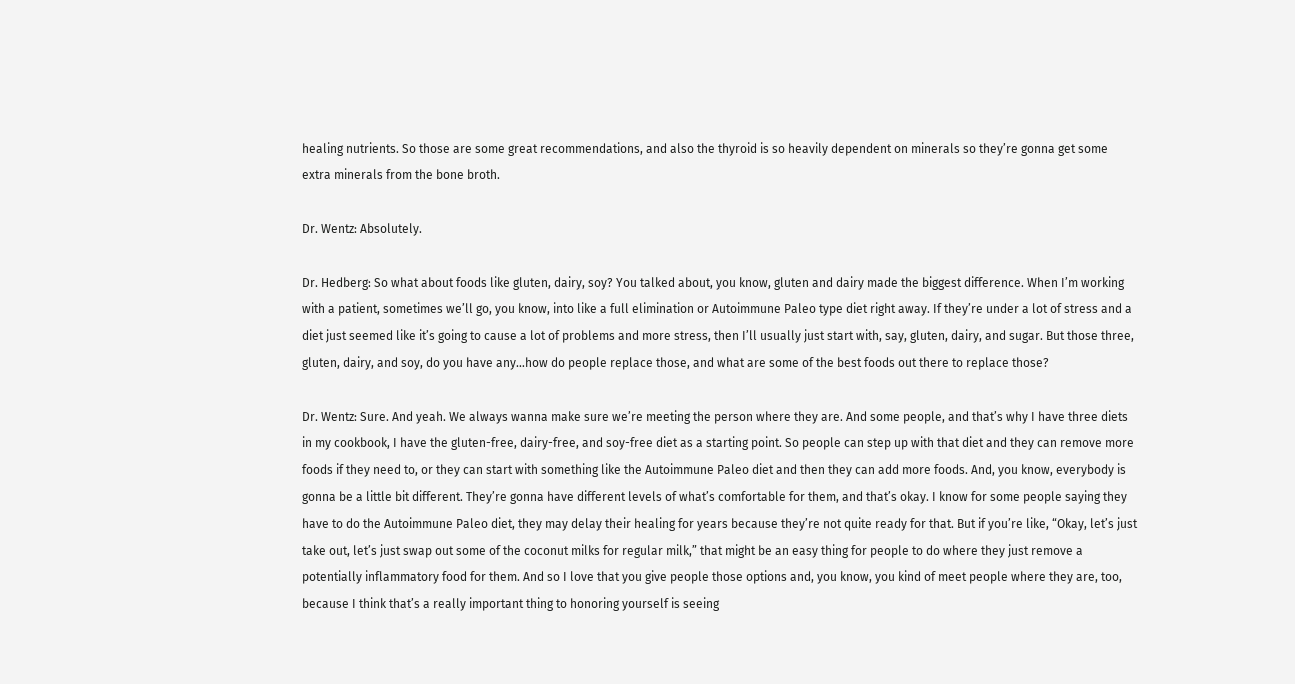healing nutrients. So those are some great recommendations, and also the thyroid is so heavily dependent on minerals so they’re gonna get some extra minerals from the bone broth.

Dr. Wentz: Absolutely.

Dr. Hedberg: So what about foods like gluten, dairy, soy? You talked about, you know, gluten and dairy made the biggest difference. When I’m working with a patient, sometimes we’ll go, you know, into like a full elimination or Autoimmune Paleo type diet right away. If they’re under a lot of stress and a diet just seemed like it’s going to cause a lot of problems and more stress, then I’ll usually just start with, say, gluten, dairy, and sugar. But those three, gluten, dairy, and soy, do you have any…how do people replace those, and what are some of the best foods out there to replace those?

Dr. Wentz: Sure. And yeah. We always wanna make sure we’re meeting the person where they are. And some people, and that’s why I have three diets in my cookbook, I have the gluten-free, dairy-free, and soy-free diet as a starting point. So people can step up with that diet and they can remove more foods if they need to, or they can start with something like the Autoimmune Paleo diet and then they can add more foods. And, you know, everybody is gonna be a little bit different. They’re gonna have different levels of what’s comfortable for them, and that’s okay. I know for some people saying they have to do the Autoimmune Paleo diet, they may delay their healing for years because they’re not quite ready for that. But if you’re like, “Okay, let’s just take out, let’s just swap out some of the coconut milks for regular milk,” that might be an easy thing for people to do where they just remove a potentially inflammatory food for them. And so I love that you give people those options and, you know, you kind of meet people where they are, too, because I think that’s a really important thing to honoring yourself is seeing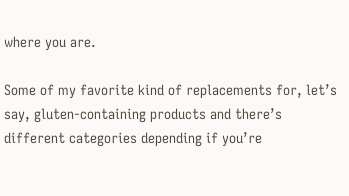where you are.

Some of my favorite kind of replacements for, let’s say, gluten-containing products and there’s different categories depending if you’re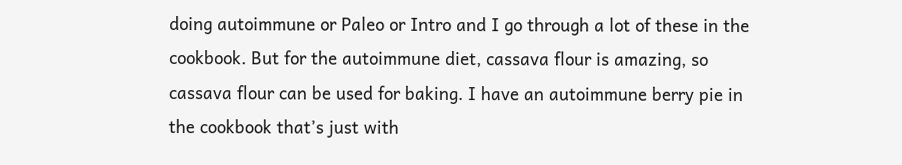doing autoimmune or Paleo or Intro and I go through a lot of these in the cookbook. But for the autoimmune diet, cassava flour is amazing, so cassava flour can be used for baking. I have an autoimmune berry pie in the cookbook that’s just with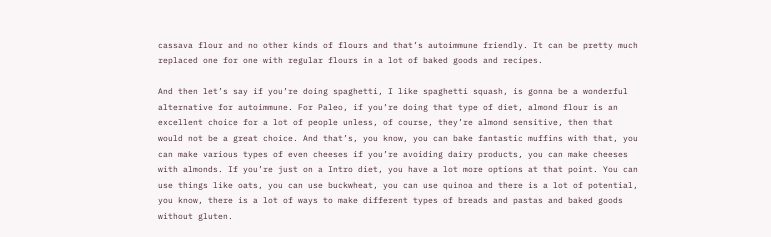cassava flour and no other kinds of flours and that’s autoimmune friendly. It can be pretty much replaced one for one with regular flours in a lot of baked goods and recipes.

And then let’s say if you’re doing spaghetti, I like spaghetti squash, is gonna be a wonderful alternative for autoimmune. For Paleo, if you’re doing that type of diet, almond flour is an excellent choice for a lot of people unless, of course, they’re almond sensitive, then that would not be a great choice. And that’s, you know, you can bake fantastic muffins with that, you can make various types of even cheeses if you’re avoiding dairy products, you can make cheeses with almonds. If you’re just on a Intro diet, you have a lot more options at that point. You can use things like oats, you can use buckwheat, you can use quinoa and there is a lot of potential, you know, there is a lot of ways to make different types of breads and pastas and baked goods without gluten.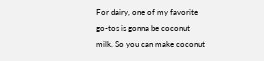For dairy, one of my favorite go-tos is gonna be coconut milk. So you can make coconut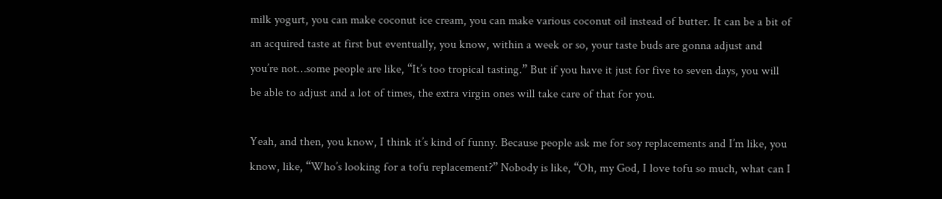milk yogurt, you can make coconut ice cream, you can make various coconut oil instead of butter. It can be a bit of an acquired taste at first but eventually, you know, within a week or so, your taste buds are gonna adjust and you’re not…some people are like, “It’s too tropical tasting.” But if you have it just for five to seven days, you will be able to adjust and a lot of times, the extra virgin ones will take care of that for you.

Yeah, and then, you know, I think it’s kind of funny. Because people ask me for soy replacements and I’m like, you know, like, “Who’s looking for a tofu replacement?” Nobody is like, “Oh, my God, I love tofu so much, what can I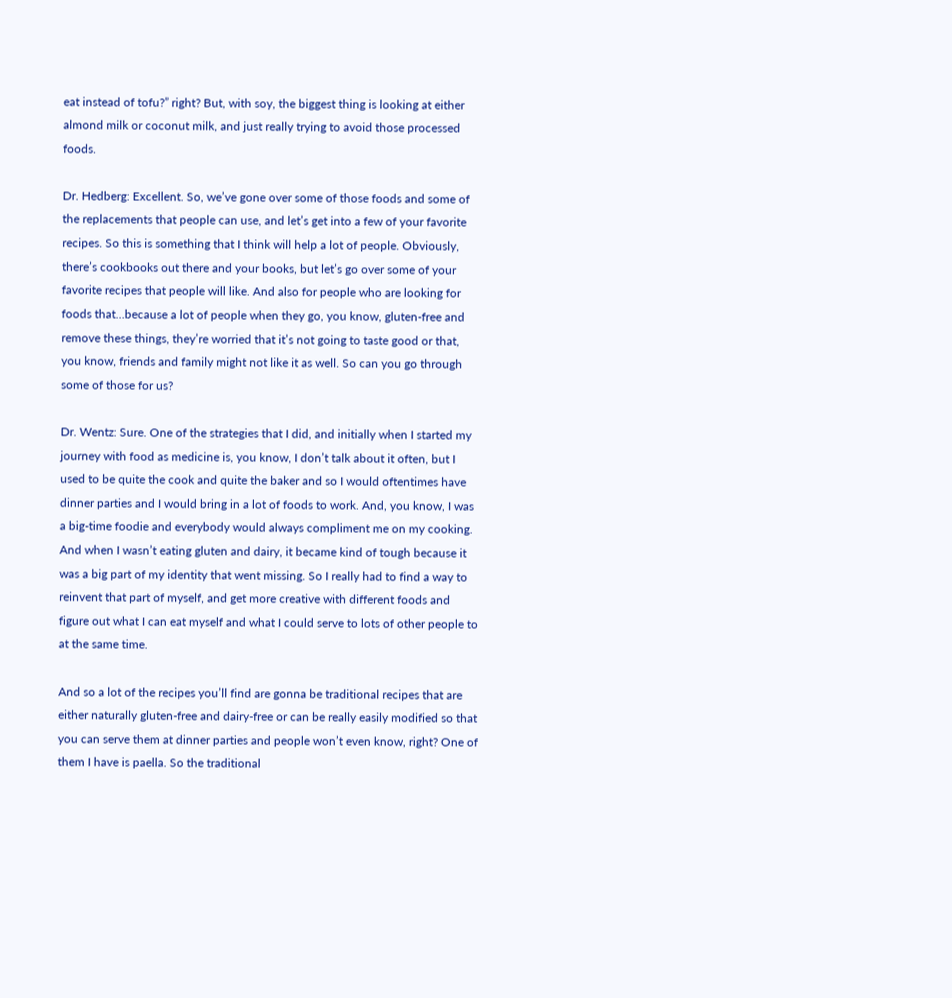eat instead of tofu?” right? But, with soy, the biggest thing is looking at either almond milk or coconut milk, and just really trying to avoid those processed foods.

Dr. Hedberg: Excellent. So, we’ve gone over some of those foods and some of the replacements that people can use, and let’s get into a few of your favorite recipes. So this is something that I think will help a lot of people. Obviously, there’s cookbooks out there and your books, but let’s go over some of your favorite recipes that people will like. And also for people who are looking for foods that…because a lot of people when they go, you know, gluten-free and remove these things, they’re worried that it’s not going to taste good or that, you know, friends and family might not like it as well. So can you go through some of those for us?

Dr. Wentz: Sure. One of the strategies that I did, and initially when I started my journey with food as medicine is, you know, I don’t talk about it often, but I used to be quite the cook and quite the baker and so I would oftentimes have dinner parties and I would bring in a lot of foods to work. And, you know, I was a big-time foodie and everybody would always compliment me on my cooking. And when I wasn’t eating gluten and dairy, it became kind of tough because it was a big part of my identity that went missing. So I really had to find a way to reinvent that part of myself, and get more creative with different foods and figure out what I can eat myself and what I could serve to lots of other people to at the same time.

And so a lot of the recipes you’ll find are gonna be traditional recipes that are either naturally gluten-free and dairy-free or can be really easily modified so that you can serve them at dinner parties and people won’t even know, right? One of them I have is paella. So the traditional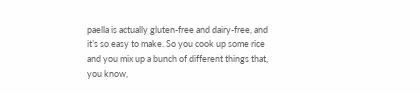paella is actually gluten-free and dairy-free, and it’s so easy to make. So you cook up some rice and you mix up a bunch of different things that, you know,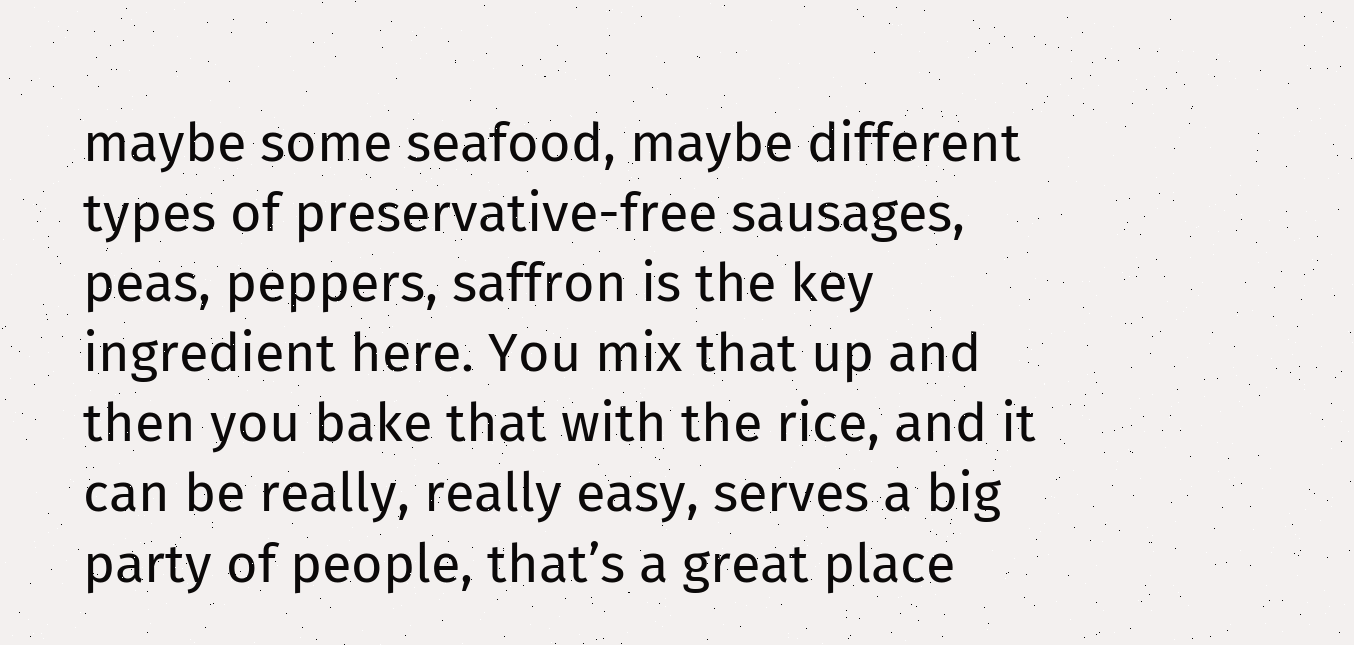maybe some seafood, maybe different types of preservative-free sausages, peas, peppers, saffron is the key ingredient here. You mix that up and then you bake that with the rice, and it can be really, really easy, serves a big party of people, that’s a great place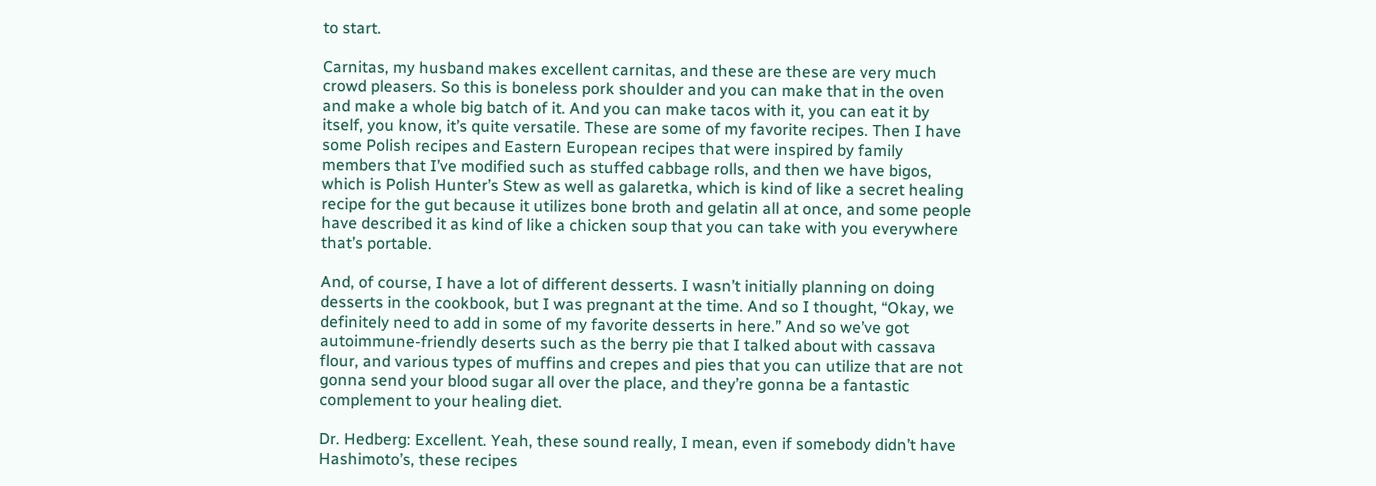to start.

Carnitas, my husband makes excellent carnitas, and these are these are very much crowd pleasers. So this is boneless pork shoulder and you can make that in the oven and make a whole big batch of it. And you can make tacos with it, you can eat it by itself, you know, it’s quite versatile. These are some of my favorite recipes. Then I have some Polish recipes and Eastern European recipes that were inspired by family members that I’ve modified such as stuffed cabbage rolls, and then we have bigos, which is Polish Hunter’s Stew as well as galaretka, which is kind of like a secret healing recipe for the gut because it utilizes bone broth and gelatin all at once, and some people have described it as kind of like a chicken soup that you can take with you everywhere that’s portable.

And, of course, I have a lot of different desserts. I wasn’t initially planning on doing desserts in the cookbook, but I was pregnant at the time. And so I thought, “Okay, we definitely need to add in some of my favorite desserts in here.” And so we’ve got autoimmune-friendly deserts such as the berry pie that I talked about with cassava flour, and various types of muffins and crepes and pies that you can utilize that are not gonna send your blood sugar all over the place, and they’re gonna be a fantastic complement to your healing diet.

Dr. Hedberg: Excellent. Yeah, these sound really, I mean, even if somebody didn’t have Hashimoto’s, these recipes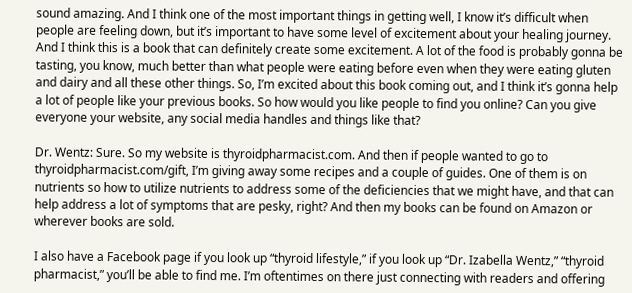sound amazing. And I think one of the most important things in getting well, I know it’s difficult when people are feeling down, but it’s important to have some level of excitement about your healing journey. And I think this is a book that can definitely create some excitement. A lot of the food is probably gonna be tasting, you know, much better than what people were eating before even when they were eating gluten and dairy and all these other things. So, I’m excited about this book coming out, and I think it’s gonna help a lot of people like your previous books. So how would you like people to find you online? Can you give everyone your website, any social media handles and things like that?

Dr. Wentz: Sure. So my website is thyroidpharmacist.com. And then if people wanted to go to thyroidpharmacist.com/gift, I’m giving away some recipes and a couple of guides. One of them is on nutrients so how to utilize nutrients to address some of the deficiencies that we might have, and that can help address a lot of symptoms that are pesky, right? And then my books can be found on Amazon or wherever books are sold.

I also have a Facebook page if you look up “thyroid lifestyle,” if you look up “Dr. Izabella Wentz,” “thyroid pharmacist,” you’ll be able to find me. I’m oftentimes on there just connecting with readers and offering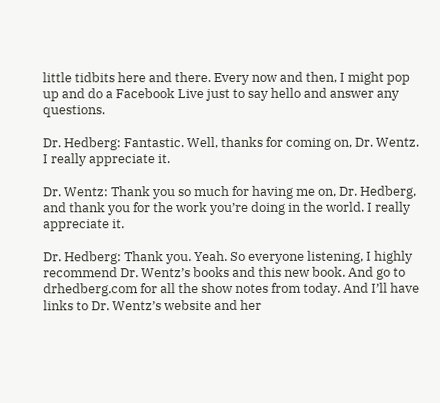little tidbits here and there. Every now and then, I might pop up and do a Facebook Live just to say hello and answer any questions.

Dr. Hedberg: Fantastic. Well, thanks for coming on, Dr. Wentz. I really appreciate it.

Dr. Wentz: Thank you so much for having me on, Dr. Hedberg, and thank you for the work you’re doing in the world. I really appreciate it.

Dr. Hedberg: Thank you. Yeah. So everyone listening, I highly recommend Dr. Wentz’s books and this new book. And go to drhedberg.com for all the show notes from today. And I’ll have links to Dr. Wentz’s website and her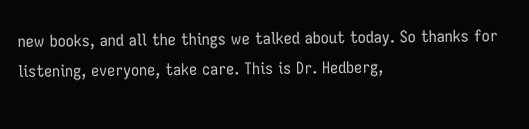new books, and all the things we talked about today. So thanks for listening, everyone, take care. This is Dr. Hedberg,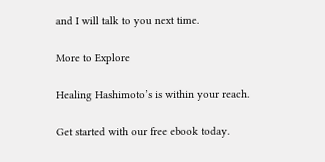and I will talk to you next time.

More to Explore

Healing Hashimoto’s is within your reach.

Get started with our free ebook today.